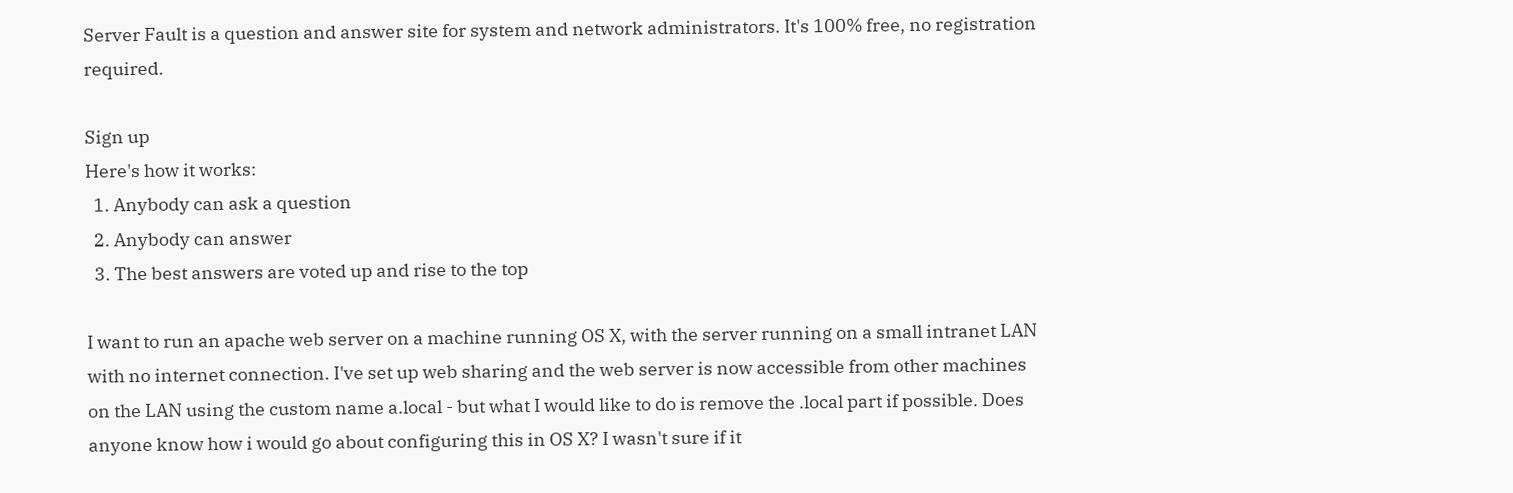Server Fault is a question and answer site for system and network administrators. It's 100% free, no registration required.

Sign up
Here's how it works:
  1. Anybody can ask a question
  2. Anybody can answer
  3. The best answers are voted up and rise to the top

I want to run an apache web server on a machine running OS X, with the server running on a small intranet LAN with no internet connection. I've set up web sharing and the web server is now accessible from other machines on the LAN using the custom name a.local - but what I would like to do is remove the .local part if possible. Does anyone know how i would go about configuring this in OS X? I wasn't sure if it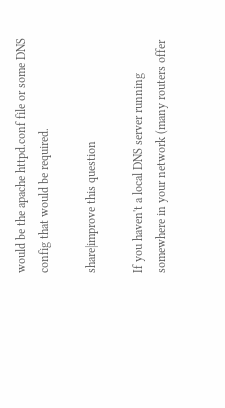would be the apache httpd.conf file or some DNS config that would be required.

share|improve this question

If you haven't a local DNS server running somewhere in your network (many routers offer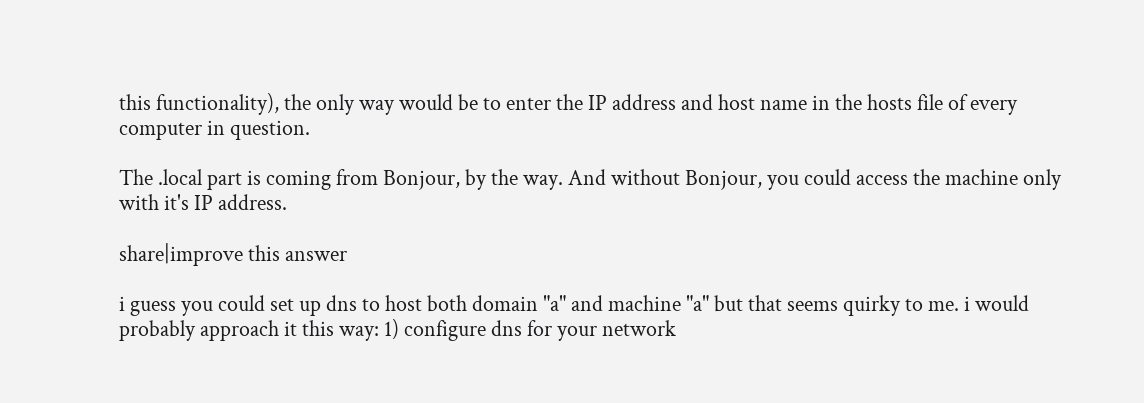this functionality), the only way would be to enter the IP address and host name in the hosts file of every computer in question.

The .local part is coming from Bonjour, by the way. And without Bonjour, you could access the machine only with it's IP address.

share|improve this answer

i guess you could set up dns to host both domain "a" and machine "a" but that seems quirky to me. i would probably approach it this way: 1) configure dns for your network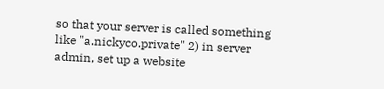so that your server is called something like "a.nickyco.private" 2) in server admin, set up a website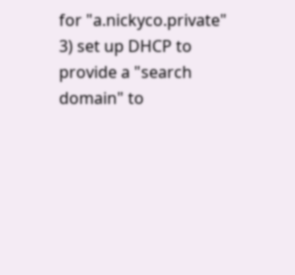for "a.nickyco.private" 3) set up DHCP to provide a "search domain" to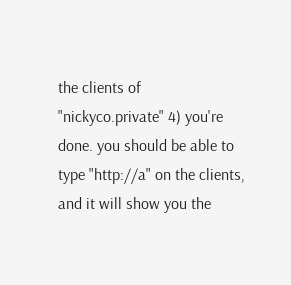the clients of "nickyco.private" 4) you're done. you should be able to type "http://a" on the clients, and it will show you the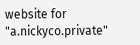website for "a.nickyco.private"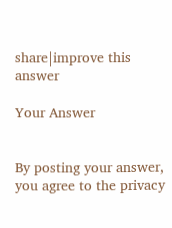share|improve this answer

Your Answer


By posting your answer, you agree to the privacy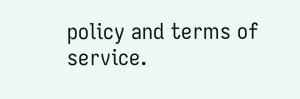policy and terms of service.